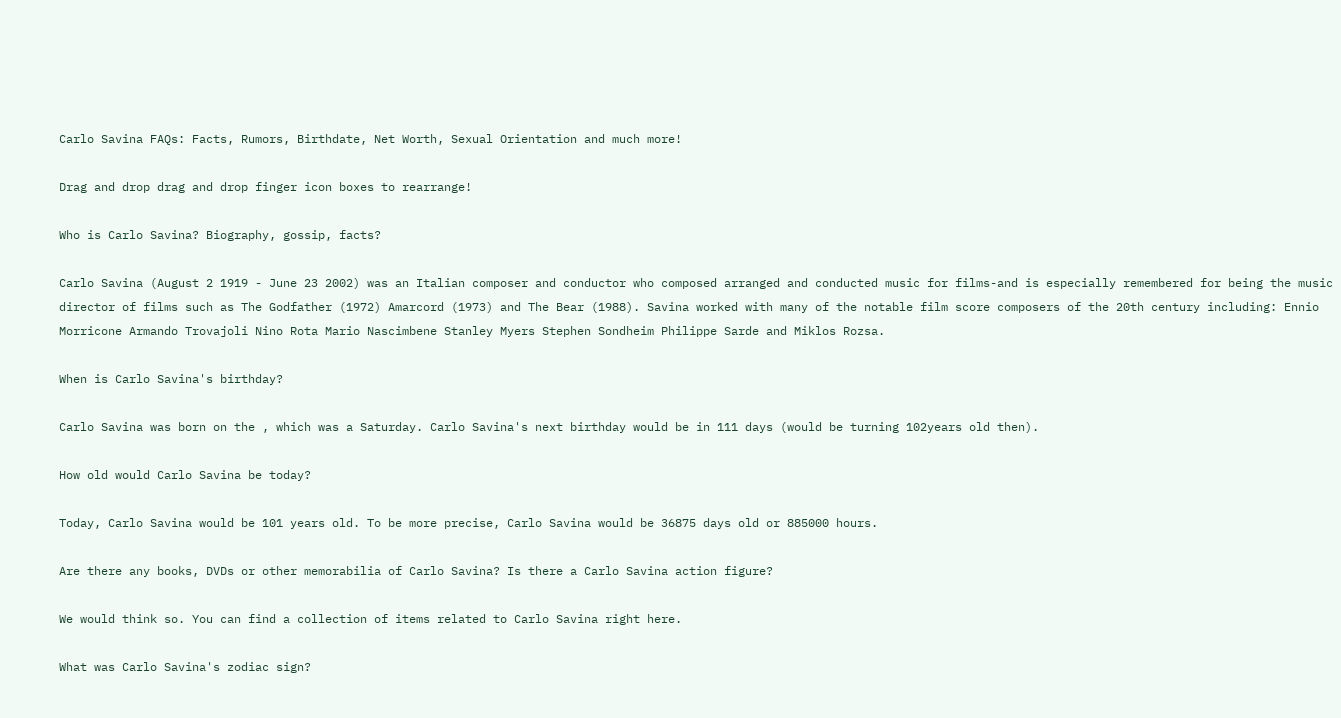Carlo Savina FAQs: Facts, Rumors, Birthdate, Net Worth, Sexual Orientation and much more!

Drag and drop drag and drop finger icon boxes to rearrange!

Who is Carlo Savina? Biography, gossip, facts?

Carlo Savina (August 2 1919 - June 23 2002) was an Italian composer and conductor who composed arranged and conducted music for films-and is especially remembered for being the music director of films such as The Godfather (1972) Amarcord (1973) and The Bear (1988). Savina worked with many of the notable film score composers of the 20th century including: Ennio Morricone Armando Trovajoli Nino Rota Mario Nascimbene Stanley Myers Stephen Sondheim Philippe Sarde and Miklos Rozsa.

When is Carlo Savina's birthday?

Carlo Savina was born on the , which was a Saturday. Carlo Savina's next birthday would be in 111 days (would be turning 102years old then).

How old would Carlo Savina be today?

Today, Carlo Savina would be 101 years old. To be more precise, Carlo Savina would be 36875 days old or 885000 hours.

Are there any books, DVDs or other memorabilia of Carlo Savina? Is there a Carlo Savina action figure?

We would think so. You can find a collection of items related to Carlo Savina right here.

What was Carlo Savina's zodiac sign?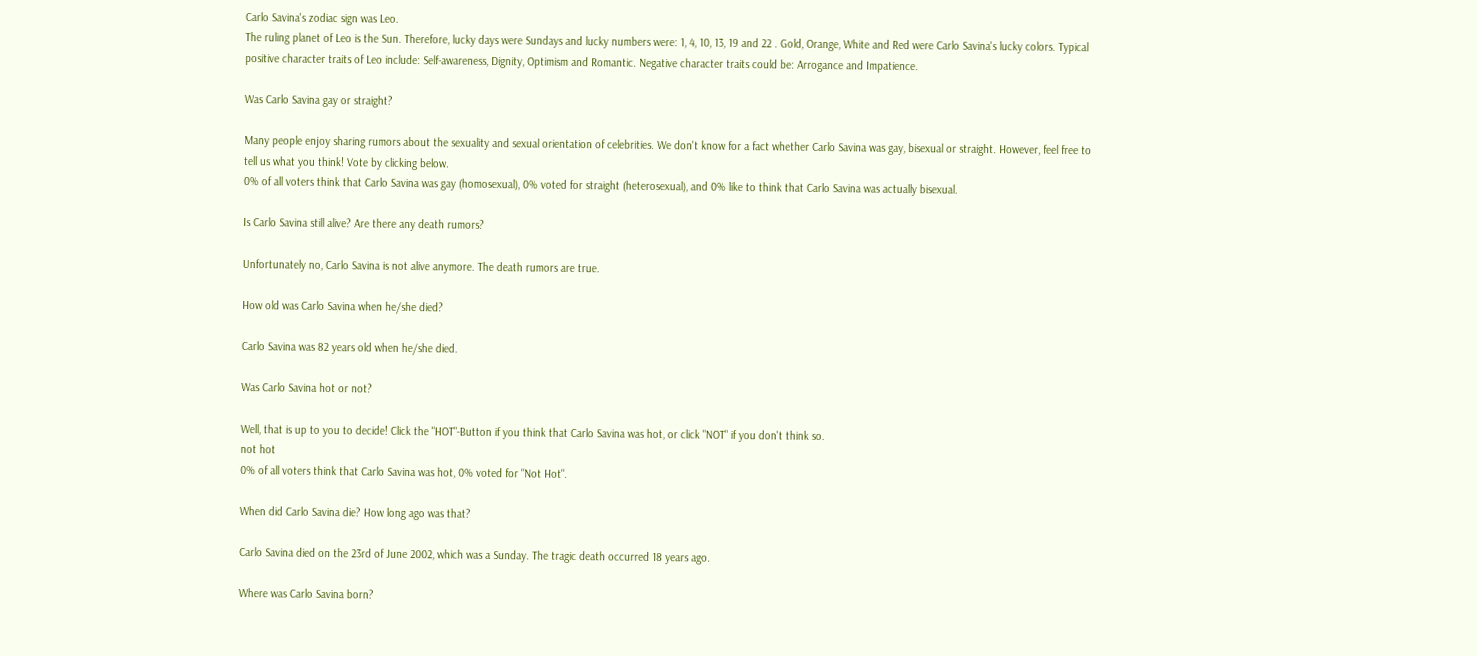Carlo Savina's zodiac sign was Leo.
The ruling planet of Leo is the Sun. Therefore, lucky days were Sundays and lucky numbers were: 1, 4, 10, 13, 19 and 22 . Gold, Orange, White and Red were Carlo Savina's lucky colors. Typical positive character traits of Leo include: Self-awareness, Dignity, Optimism and Romantic. Negative character traits could be: Arrogance and Impatience.

Was Carlo Savina gay or straight?

Many people enjoy sharing rumors about the sexuality and sexual orientation of celebrities. We don't know for a fact whether Carlo Savina was gay, bisexual or straight. However, feel free to tell us what you think! Vote by clicking below.
0% of all voters think that Carlo Savina was gay (homosexual), 0% voted for straight (heterosexual), and 0% like to think that Carlo Savina was actually bisexual.

Is Carlo Savina still alive? Are there any death rumors?

Unfortunately no, Carlo Savina is not alive anymore. The death rumors are true.

How old was Carlo Savina when he/she died?

Carlo Savina was 82 years old when he/she died.

Was Carlo Savina hot or not?

Well, that is up to you to decide! Click the "HOT"-Button if you think that Carlo Savina was hot, or click "NOT" if you don't think so.
not hot
0% of all voters think that Carlo Savina was hot, 0% voted for "Not Hot".

When did Carlo Savina die? How long ago was that?

Carlo Savina died on the 23rd of June 2002, which was a Sunday. The tragic death occurred 18 years ago.

Where was Carlo Savina born?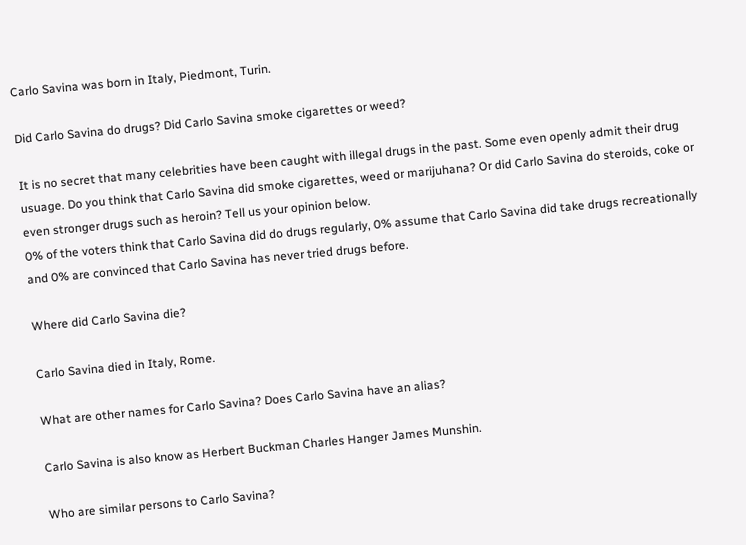Carlo Savina was born in Italy, Piedmont, Turin.

Did Carlo Savina do drugs? Did Carlo Savina smoke cigarettes or weed?

It is no secret that many celebrities have been caught with illegal drugs in the past. Some even openly admit their drug usuage. Do you think that Carlo Savina did smoke cigarettes, weed or marijuhana? Or did Carlo Savina do steroids, coke or even stronger drugs such as heroin? Tell us your opinion below.
0% of the voters think that Carlo Savina did do drugs regularly, 0% assume that Carlo Savina did take drugs recreationally and 0% are convinced that Carlo Savina has never tried drugs before.

Where did Carlo Savina die?

Carlo Savina died in Italy, Rome.

What are other names for Carlo Savina? Does Carlo Savina have an alias?

Carlo Savina is also know as Herbert Buckman Charles Hanger James Munshin.

Who are similar persons to Carlo Savina?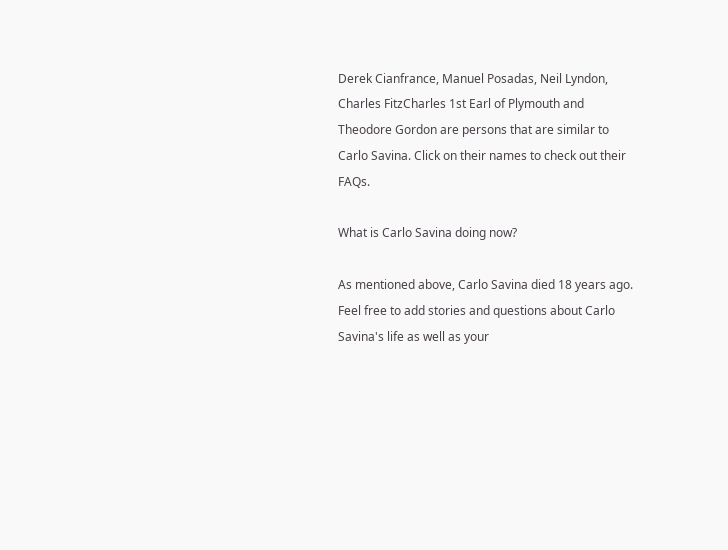Derek Cianfrance, Manuel Posadas, Neil Lyndon, Charles FitzCharles 1st Earl of Plymouth and Theodore Gordon are persons that are similar to Carlo Savina. Click on their names to check out their FAQs.

What is Carlo Savina doing now?

As mentioned above, Carlo Savina died 18 years ago. Feel free to add stories and questions about Carlo Savina's life as well as your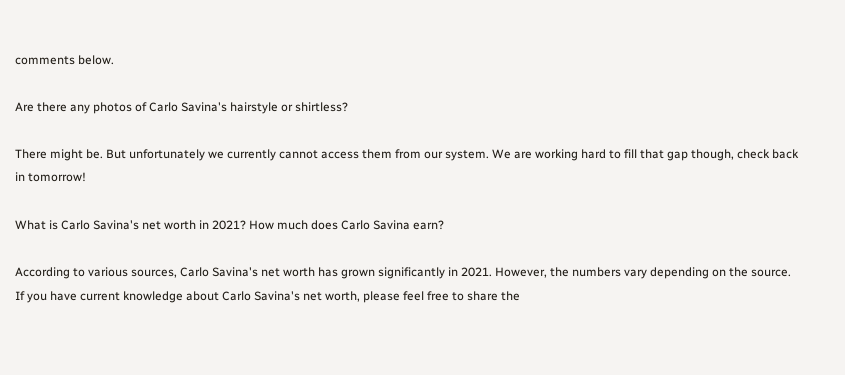comments below.

Are there any photos of Carlo Savina's hairstyle or shirtless?

There might be. But unfortunately we currently cannot access them from our system. We are working hard to fill that gap though, check back in tomorrow!

What is Carlo Savina's net worth in 2021? How much does Carlo Savina earn?

According to various sources, Carlo Savina's net worth has grown significantly in 2021. However, the numbers vary depending on the source. If you have current knowledge about Carlo Savina's net worth, please feel free to share the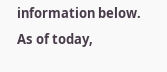information below.
As of today,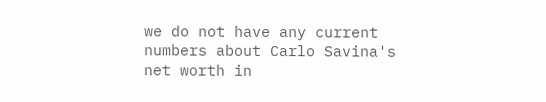we do not have any current numbers about Carlo Savina's net worth in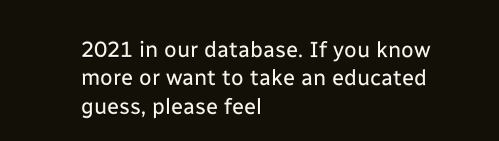2021 in our database. If you know more or want to take an educated guess, please feel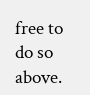free to do so above.